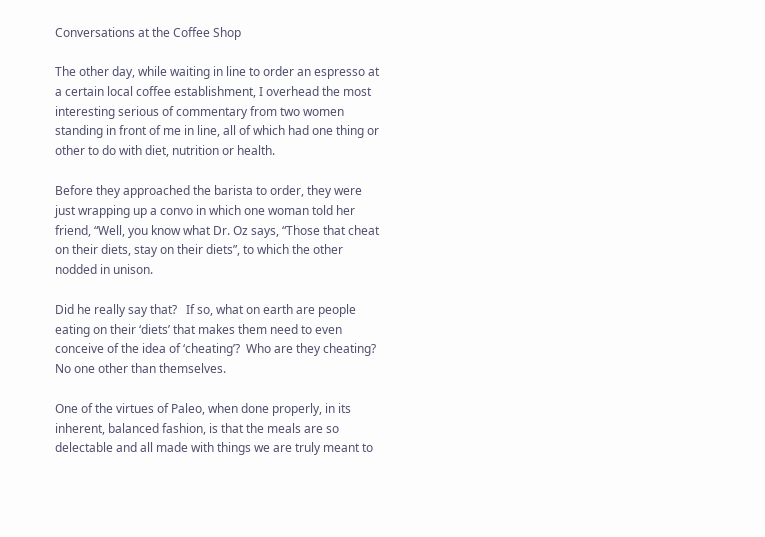Conversations at the Coffee Shop

The other day, while waiting in line to order an espresso at a certain local coffee establishment, I overhead the most interesting serious of commentary from two women standing in front of me in line, all of which had one thing or other to do with diet, nutrition or health.

Before they approached the barista to order, they were just wrapping up a convo in which one woman told her friend, “Well, you know what Dr. Oz says, “Those that cheat on their diets, stay on their diets”, to which the other nodded in unison.

Did he really say that?   If so, what on earth are people eating on their ‘diets’ that makes them need to even conceive of the idea of ‘cheating’?  Who are they cheating?  No one other than themselves.

One of the virtues of Paleo, when done properly, in its inherent, balanced fashion, is that the meals are so delectable and all made with things we are truly meant to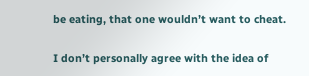be eating, that one wouldn’t want to cheat.

I don’t personally agree with the idea of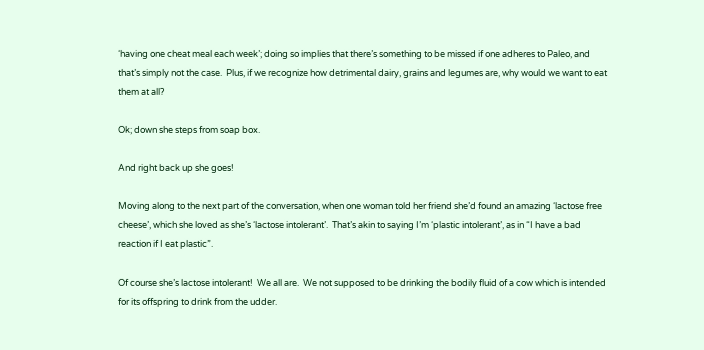‘having one cheat meal each week’; doing so implies that there’s something to be missed if one adheres to Paleo, and that’s simply not the case.  Plus, if we recognize how detrimental dairy, grains and legumes are, why would we want to eat them at all?

Ok; down she steps from soap box.

And right back up she goes!

Moving along to the next part of the conversation, when one woman told her friend she’d found an amazing ‘lactose free cheese’, which she loved as she’s ‘lactose intolerant’.  That’s akin to saying I’m ‘plastic intolerant’, as in “I have a bad reaction if I eat plastic”.

Of course she’s lactose intolerant!  We all are.  We not supposed to be drinking the bodily fluid of a cow which is intended for its offspring to drink from the udder.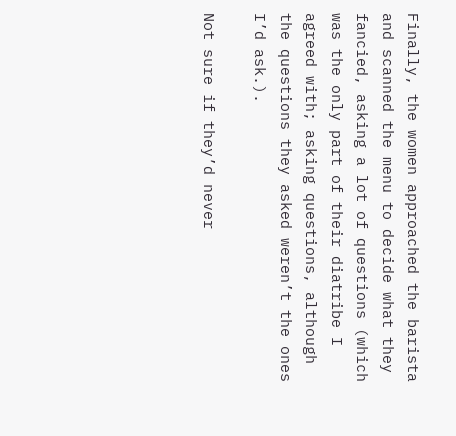Finally, the women approached the barista and scanned the menu to decide what they fancied, asking a lot of questions (which was the only part of their diatribe I agreed with; asking questions, although the questions they asked weren’t the ones I’d ask.).

Not sure if they’d never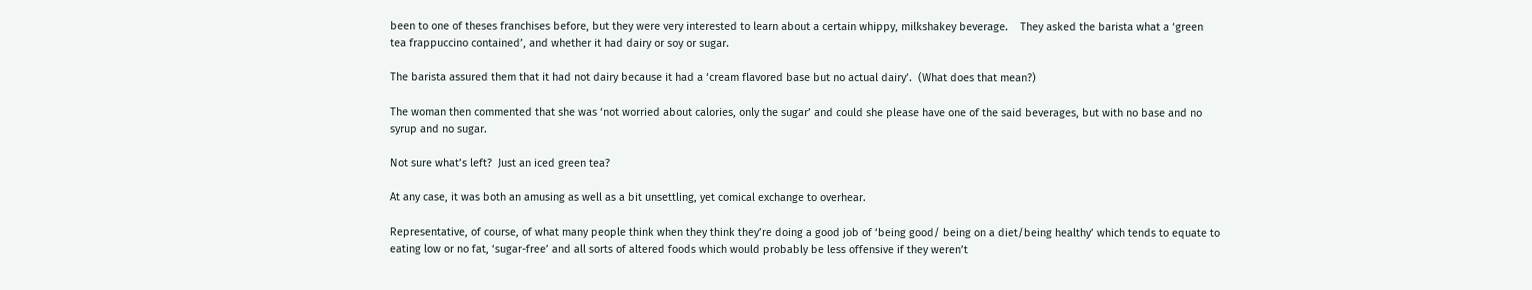been to one of theses franchises before, but they were very interested to learn about a certain whippy, milkshakey beverage.    They asked the barista what a ‘green tea frappuccino contained’, and whether it had dairy or soy or sugar.

The barista assured them that it had not dairy because it had a ‘cream flavored base but no actual dairy’.  (What does that mean?)

The woman then commented that she was ‘not worried about calories, only the sugar’ and could she please have one of the said beverages, but with no base and no syrup and no sugar.

Not sure what’s left?  Just an iced green tea?

At any case, it was both an amusing as well as a bit unsettling, yet comical exchange to overhear.

Representative, of course, of what many people think when they think they’re doing a good job of ‘being good/ being on a diet/being healthy’ which tends to equate to eating low or no fat, ‘sugar-free’ and all sorts of altered foods which would probably be less offensive if they weren’t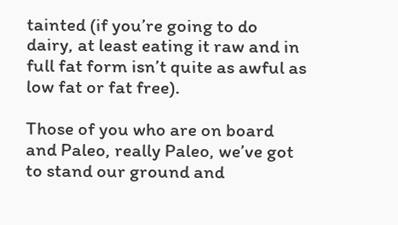tainted (if you’re going to do dairy, at least eating it raw and in full fat form isn’t quite as awful as low fat or fat free).

Those of you who are on board and Paleo, really Paleo, we’ve got to stand our ground and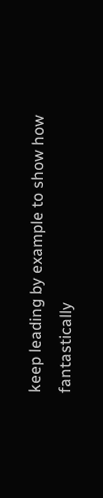keep leading by example to show how fantastically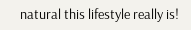natural this lifestyle really is!